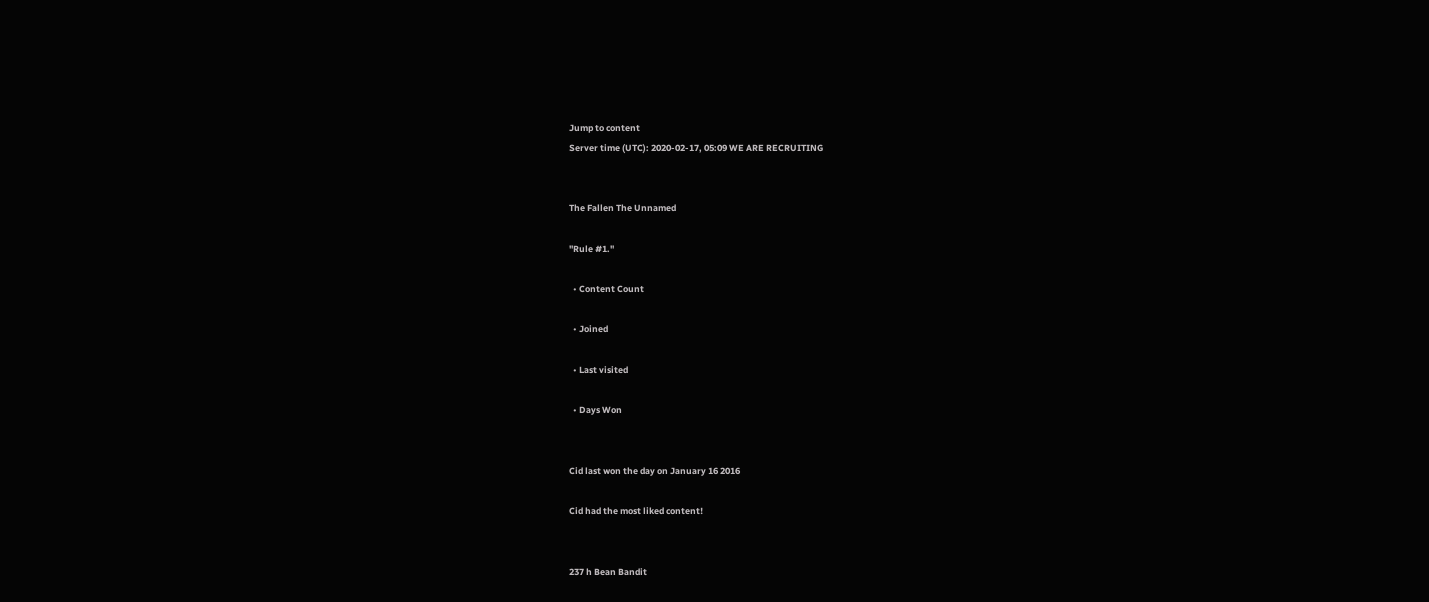Jump to content
Server time (UTC): 2020-02-17, 05:09 WE ARE RECRUITING


The Fallen The Unnamed

"Rule #1."

  • Content Count

  • Joined

  • Last visited

  • Days Won


Cid last won the day on January 16 2016

Cid had the most liked content!


237 h Bean Bandit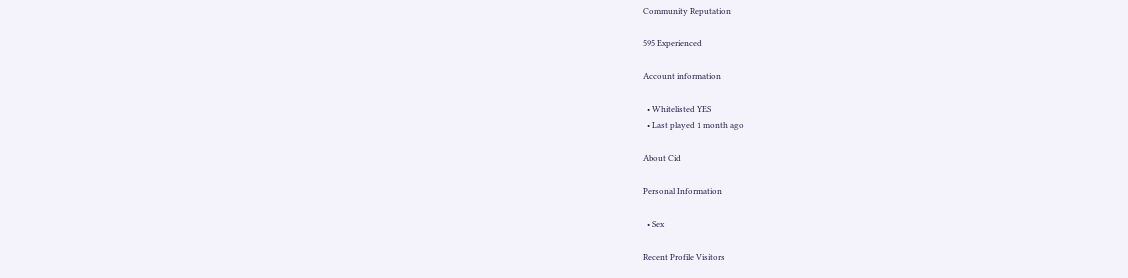Community Reputation

595 Experienced

Account information

  • Whitelisted YES
  • Last played 1 month ago

About Cid

Personal Information

  • Sex

Recent Profile Visitors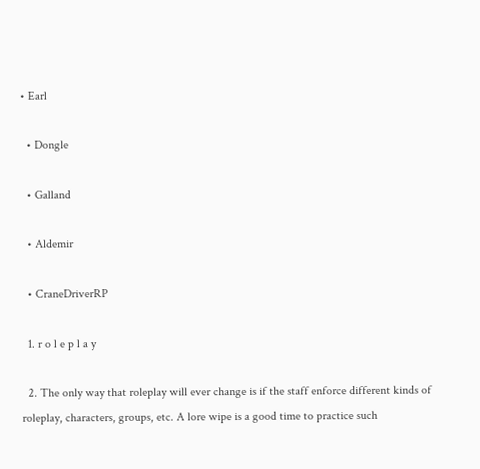• Earl

  • Dongle

  • Galland

  • Aldemir

  • CraneDriverRP

  1. r o l e p l a y

  2. The only way that roleplay will ever change is if the staff enforce different kinds of roleplay, characters, groups, etc. A lore wipe is a good time to practice such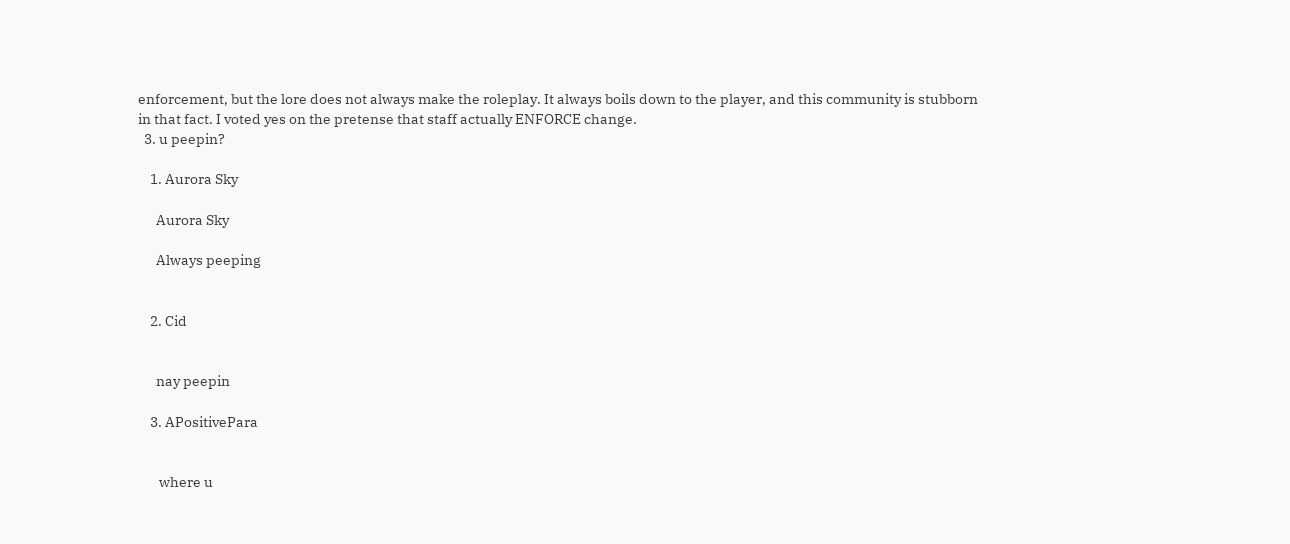enforcement, but the lore does not always make the roleplay. It always boils down to the player, and this community is stubborn in that fact. I voted yes on the pretense that staff actually ENFORCE change.
  3. u peepin?

    1. Aurora Sky

      Aurora Sky

      Always peeping


    2. Cid


      nay peepin

    3. APositivePara


       where u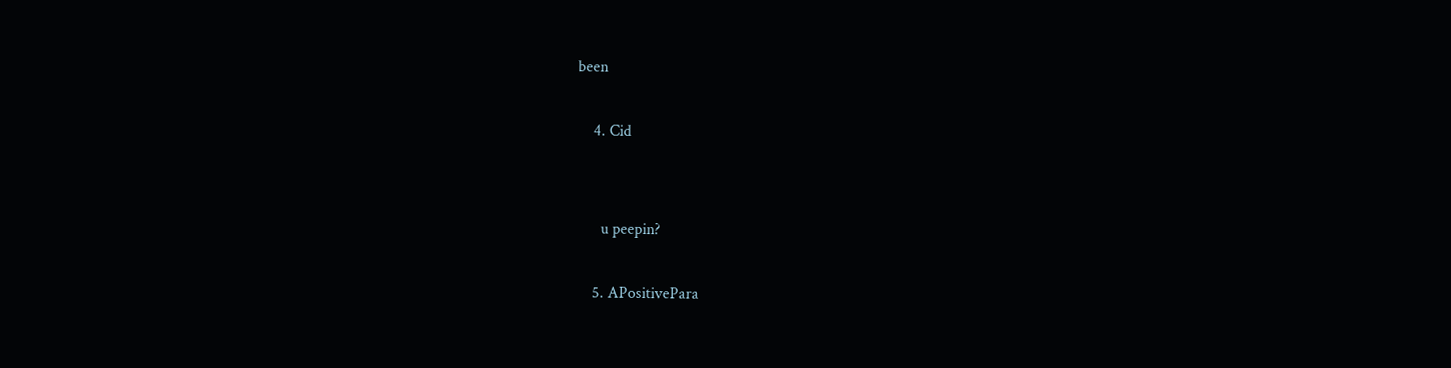been

    4. Cid


      u peepin?

    5. APositivePara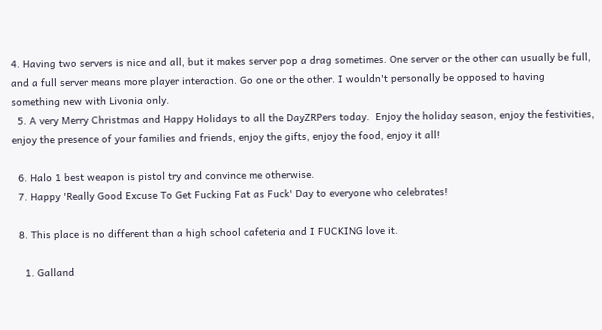4. Having two servers is nice and all, but it makes server pop a drag sometimes. One server or the other can usually be full, and a full server means more player interaction. Go one or the other. I wouldn't personally be opposed to having something new with Livonia only.
  5. A very Merry Christmas and Happy Holidays to all the DayZRPers today.  Enjoy the holiday season, enjoy the festivities, enjoy the presence of your families and friends, enjoy the gifts, enjoy the food, enjoy it all!

  6. Halo 1 best weapon is pistol try and convince me otherwise.
  7. Happy 'Really Good Excuse To Get Fucking Fat as Fuck' Day to everyone who celebrates!

  8. This place is no different than a high school cafeteria and I FUCKING love it.

    1. Galland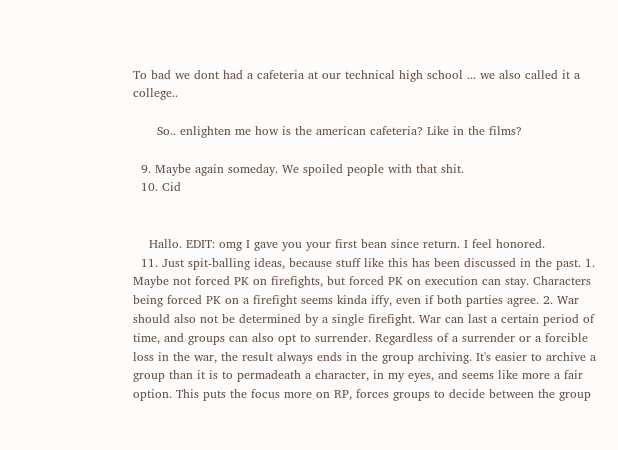To bad we dont had a cafeteria at our technical high school ... we also called it a college..

      So.. enlighten me how is the american cafeteria? Like in the films?

  9. Maybe again someday. We spoiled people with that shit.
  10. Cid


    Hallo. EDIT: omg I gave you your first bean since return. I feel honored.
  11. Just spit-balling ideas, because stuff like this has been discussed in the past. 1. Maybe not forced PK on firefights, but forced PK on execution can stay. Characters being forced PK on a firefight seems kinda iffy, even if both parties agree. 2. War should also not be determined by a single firefight. War can last a certain period of time, and groups can also opt to surrender. Regardless of a surrender or a forcible loss in the war, the result always ends in the group archiving. It's easier to archive a group than it is to permadeath a character, in my eyes, and seems like more a fair option. This puts the focus more on RP, forces groups to decide between the group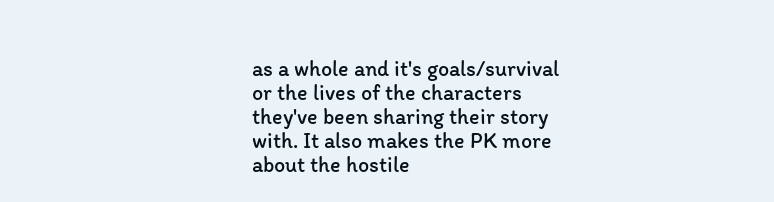as a whole and it's goals/survival or the lives of the characters they've been sharing their story with. It also makes the PK more about the hostile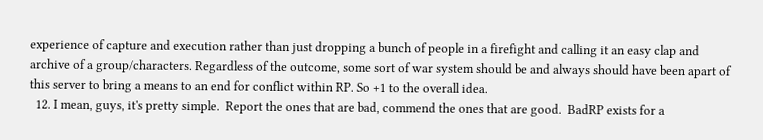experience of capture and execution rather than just dropping a bunch of people in a firefight and calling it an easy clap and archive of a group/characters. Regardless of the outcome, some sort of war system should be and always should have been apart of this server to bring a means to an end for conflict within RP. So +1 to the overall idea.
  12. I mean, guys, it's pretty simple.  Report the ones that are bad, commend the ones that are good.  BadRP exists for a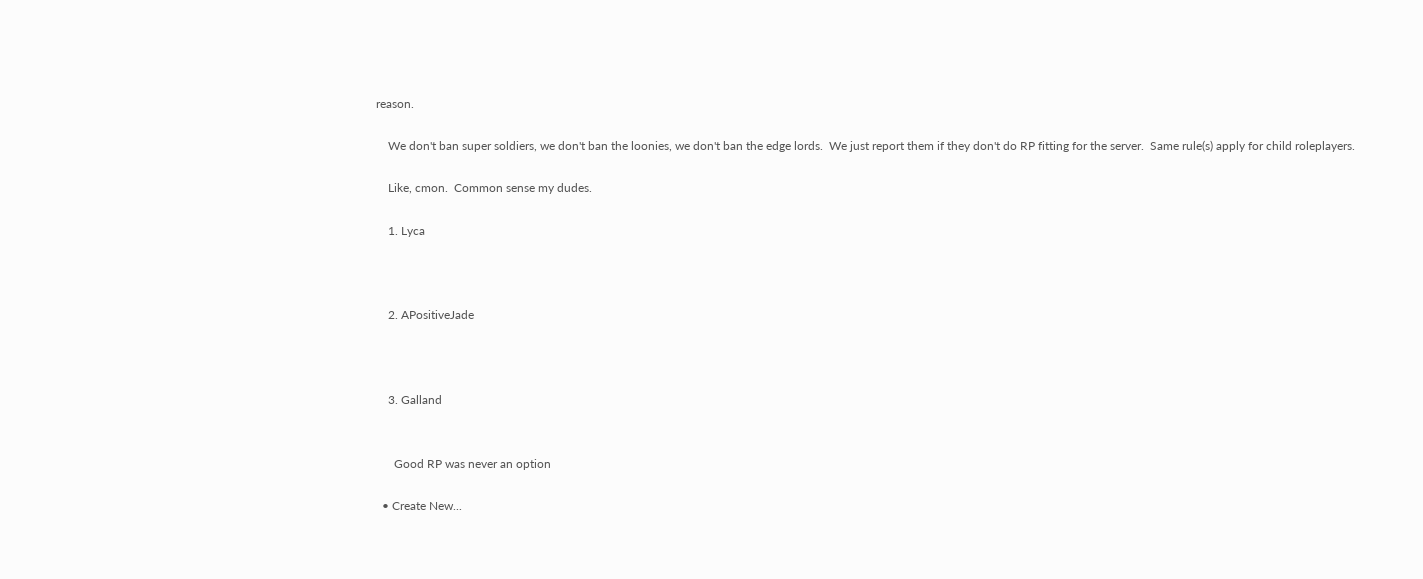reason.

    We don't ban super soldiers, we don't ban the loonies, we don't ban the edge lords.  We just report them if they don't do RP fitting for the server.  Same rule(s) apply for child roleplayers.

    Like, cmon.  Common sense my dudes.

    1. Lyca



    2. APositiveJade



    3. Galland


      Good RP was never an option

  • Create New...